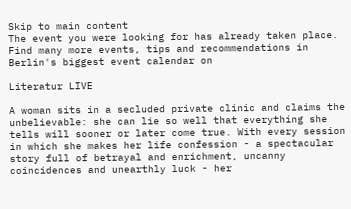Skip to main content
The event you were looking for has already taken place. Find many more events, tips and recommendations in Berlin's biggest event calendar on

Literatur LIVE

A woman sits in a secluded private clinic and claims the unbelievable: she can lie so well that everything she tells will sooner or later come true. With every session in which she makes her life confession - a spectacular story full of betrayal and enrichment, uncanny coincidences and unearthly luck - her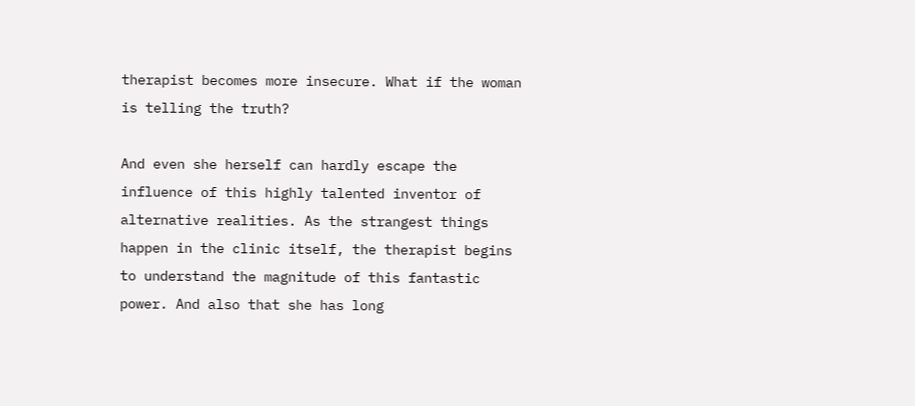therapist becomes more insecure. What if the woman is telling the truth?

And even she herself can hardly escape the influence of this highly talented inventor of alternative realities. As the strangest things happen in the clinic itself, the therapist begins to understand the magnitude of this fantastic power. And also that she has long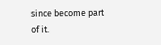since become part of it.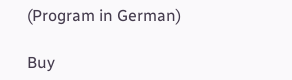(Program in German)

Buy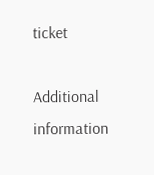ticket

Additional information